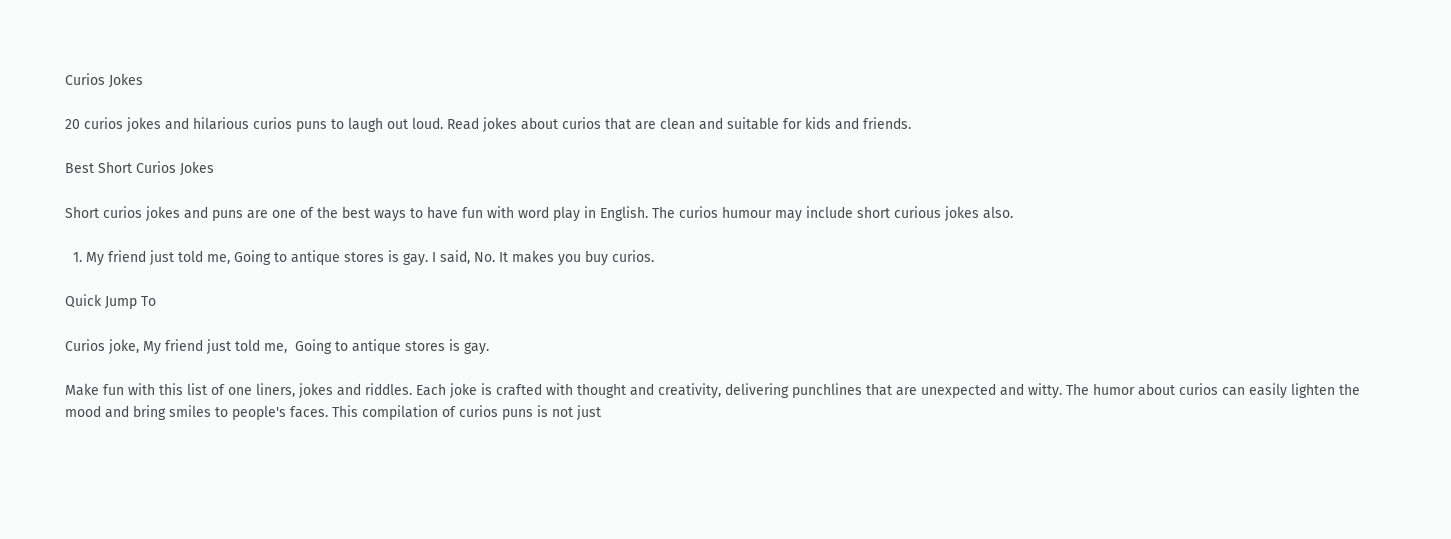Curios Jokes

20 curios jokes and hilarious curios puns to laugh out loud. Read jokes about curios that are clean and suitable for kids and friends.

Best Short Curios Jokes

Short curios jokes and puns are one of the best ways to have fun with word play in English. The curios humour may include short curious jokes also.

  1. My friend just told me, Going to antique stores is gay. I said, No. It makes you buy curios.

Quick Jump To

Curios joke, My friend just told me,  Going to antique stores is gay.

Make fun with this list of one liners, jokes and riddles. Each joke is crafted with thought and creativity, delivering punchlines that are unexpected and witty. The humor about curios can easily lighten the mood and bring smiles to people's faces. This compilation of curios puns is not just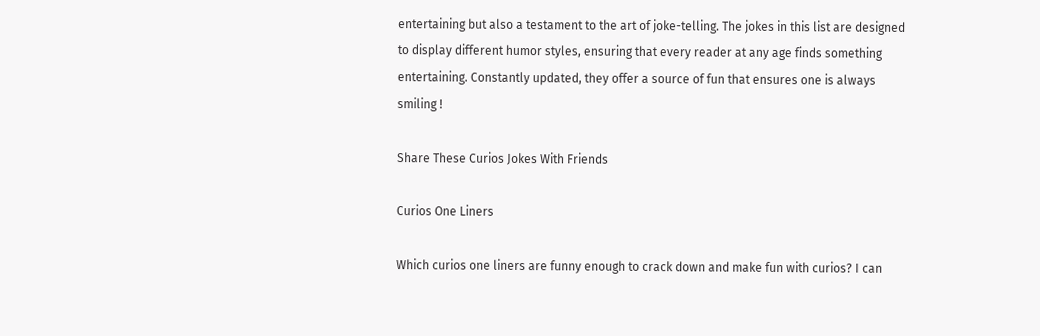entertaining but also a testament to the art of joke-telling. The jokes in this list are designed to display different humor styles, ensuring that every reader at any age finds something entertaining. Constantly updated, they offer a source of fun that ensures one is always smiling !

Share These Curios Jokes With Friends

Curios One Liners

Which curios one liners are funny enough to crack down and make fun with curios? I can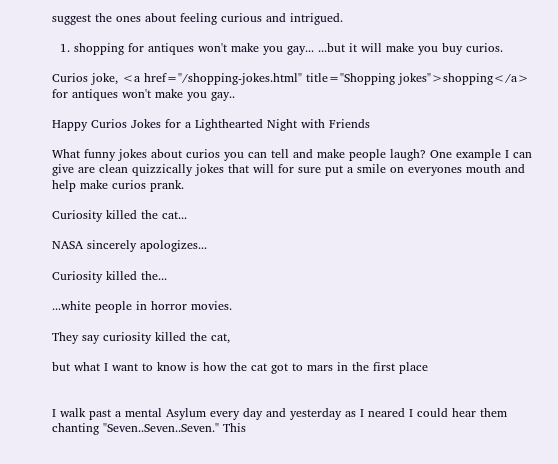suggest the ones about feeling curious and intrigued.

  1. shopping for antiques won't make you gay... ...but it will make you buy curios.

Curios joke, <a href="/shopping-jokes.html" title="Shopping jokes">shopping</a> for antiques won't make you gay..

Happy Curios Jokes for a Lighthearted Night with Friends

What funny jokes about curios you can tell and make people laugh? One example I can give are clean quizzically jokes that will for sure put a smile on everyones mouth and help make curios prank.

Curiosity killed the cat...

NASA sincerely apologizes...

Curiosity killed the...

...white people in horror movies.

They say curiosity killed the cat,

but what I want to know is how the cat got to mars in the first place


I walk past a mental Asylum every day and yesterday as I neared I could hear them chanting "Seven..Seven..Seven." This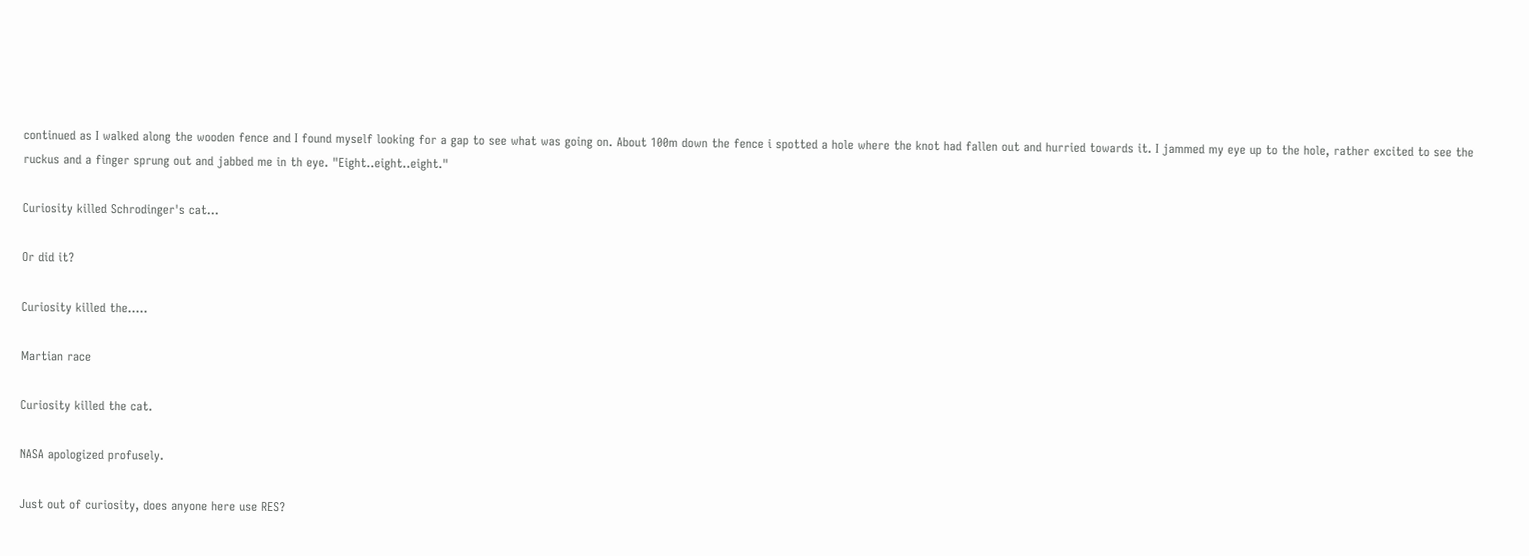continued as I walked along the wooden fence and I found myself looking for a gap to see what was going on. About 100m down the fence i spotted a hole where the knot had fallen out and hurried towards it. I jammed my eye up to the hole, rather excited to see the ruckus and a finger sprung out and jabbed me in th eye. "Eight..eight..eight."

Curiosity killed Schrodinger's cat...

Or did it?

Curiosity killed the.....

Martian race

Curiosity killed the cat.

NASA apologized profusely.

Just out of curiosity, does anyone here use RES?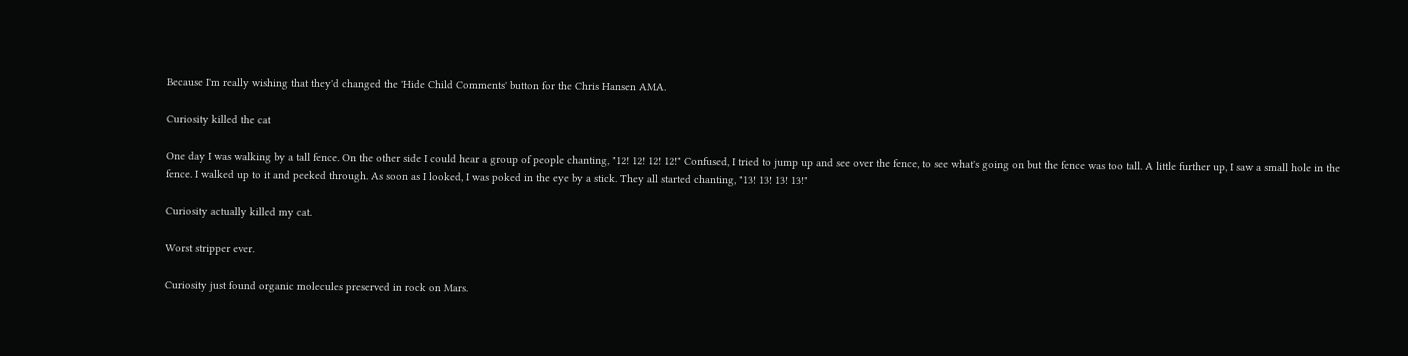Because I'm really wishing that they'd changed the 'Hide Child Comments' button for the Chris Hansen AMA.

Curiosity killed the cat

One day I was walking by a tall fence. On the other side I could hear a group of people chanting, "12! 12! 12! 12!" Confused, I tried to jump up and see over the fence, to see what's going on but the fence was too tall. A little further up, I saw a small hole in the fence. I walked up to it and peeked through. As soon as I looked, I was poked in the eye by a stick. They all started chanting, "13! 13! 13! 13!"

Curiosity actually killed my cat.

Worst stripper ever.

Curiosity just found organic molecules preserved in rock on Mars.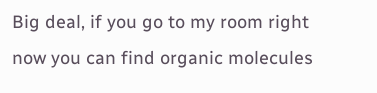Big deal, if you go to my room right now you can find organic molecules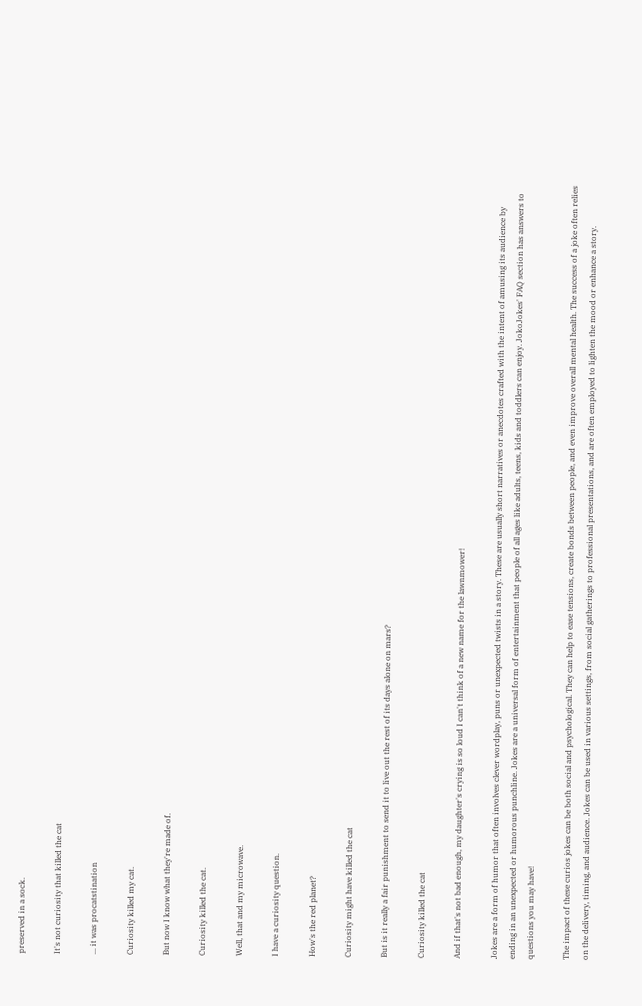preserved in a sock.

It's not curiosity that killed the cat

... it was procatstination

Curiosity killed my cat.

But now I know what they're made of.

Curiosity killed the cat.

Well, that and my microwave.

I have a curiosity question.

How's the red planet?

Curiosity might have killed the cat

But is it really a fair punishment to send it to live out the rest of its days alone on mars?

Curiosity killed the cat

And if that's not bad enough, my daughter's crying is so loud I can't think of a new name for the lawnmower!

Jokes are a form of humor that often involves clever wordplay, puns or unexpected twists in a story. These are usually short narratives or anecdotes crafted with the intent of amusing its audience by ending in an unexpected or humorous punchline. Jokes are a universal form of entertainment that people of all ages like adults, teens, kids and toddlers can enjoy. JokoJokes' FAQ section has answers to questions you may have!

The impact of these curios jokes can be both social and psychological. They can help to ease tensions, create bonds between people, and even improve overall mental health. The success of a joke often relies on the delivery, timing, and audience. Jokes can be used in various settings, from social gatherings to professional presentations, and are often employed to lighten the mood or enhance a story.